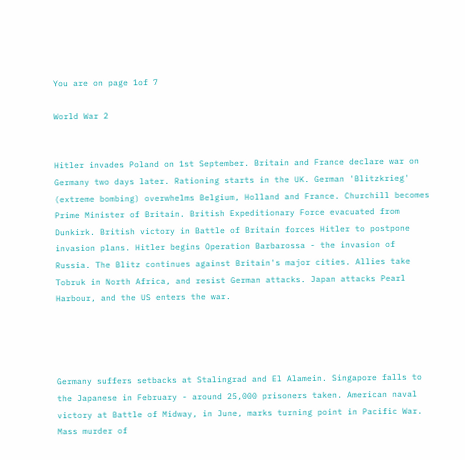You are on page 1of 7

World War 2


Hitler invades Poland on 1st September. Britain and France declare war on Germany two days later. Rationing starts in the UK. German 'Blitzkrieg' (extreme bombing) overwhelms Belgium, Holland and France. Churchill becomes Prime Minister of Britain. British Expeditionary Force evacuated from Dunkirk. British victory in Battle of Britain forces Hitler to postpone invasion plans. Hitler begins Operation Barbarossa - the invasion of Russia. The Blitz continues against Britain's major cities. Allies take Tobruk in North Africa, and resist German attacks. Japan attacks Pearl Harbour, and the US enters the war.




Germany suffers setbacks at Stalingrad and El Alamein. Singapore falls to the Japanese in February - around 25,000 prisoners taken. American naval victory at Battle of Midway, in June, marks turning point in Pacific War. Mass murder of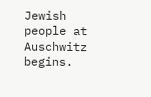Jewish people at Auschwitz begins.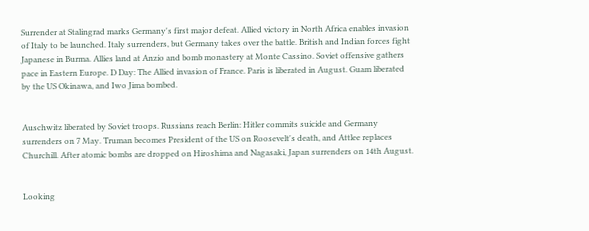Surrender at Stalingrad marks Germany's first major defeat. Allied victory in North Africa enables invasion of Italy to be launched. Italy surrenders, but Germany takes over the battle. British and Indian forces fight Japanese in Burma. Allies land at Anzio and bomb monastery at Monte Cassino. Soviet offensive gathers pace in Eastern Europe. D Day: The Allied invasion of France. Paris is liberated in August. Guam liberated by the US Okinawa, and Iwo Jima bombed.


Auschwitz liberated by Soviet troops. Russians reach Berlin: Hitler commits suicide and Germany surrenders on 7 May. Truman becomes President of the US on Roosevelt's death, and Attlee replaces Churchill. After atomic bombs are dropped on Hiroshima and Nagasaki, Japan surrenders on 14th August.


Looking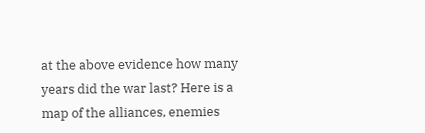at the above evidence how many years did the war last? Here is a map of the alliances, enemies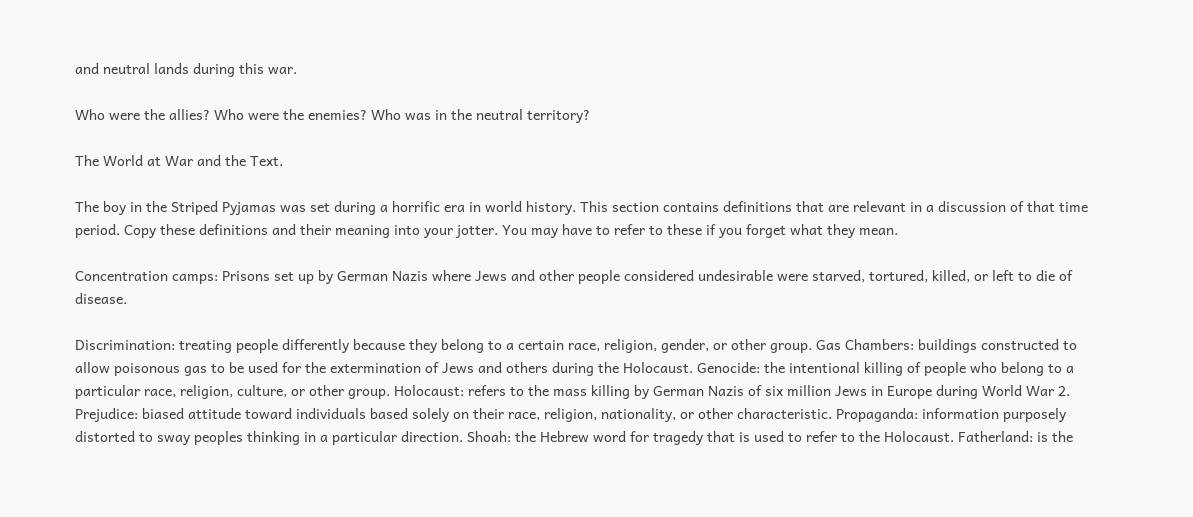and neutral lands during this war.

Who were the allies? Who were the enemies? Who was in the neutral territory?

The World at War and the Text.

The boy in the Striped Pyjamas was set during a horrific era in world history. This section contains definitions that are relevant in a discussion of that time period. Copy these definitions and their meaning into your jotter. You may have to refer to these if you forget what they mean.

Concentration camps: Prisons set up by German Nazis where Jews and other people considered undesirable were starved, tortured, killed, or left to die of disease.

Discrimination: treating people differently because they belong to a certain race, religion, gender, or other group. Gas Chambers: buildings constructed to allow poisonous gas to be used for the extermination of Jews and others during the Holocaust. Genocide: the intentional killing of people who belong to a particular race, religion, culture, or other group. Holocaust: refers to the mass killing by German Nazis of six million Jews in Europe during World War 2. Prejudice: biased attitude toward individuals based solely on their race, religion, nationality, or other characteristic. Propaganda: information purposely distorted to sway peoples thinking in a particular direction. Shoah: the Hebrew word for tragedy that is used to refer to the Holocaust. Fatherland: is the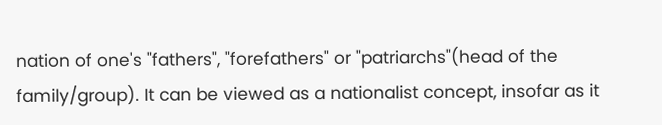nation of one's "fathers", "forefathers" or "patriarchs"(head of the family/group). It can be viewed as a nationalist concept, insofar as it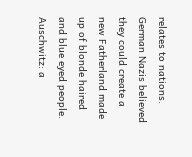relates to nations. German Nazis believed they could create a new Fatherland made up of blonde haired and blue eyed people. Auschwitz: a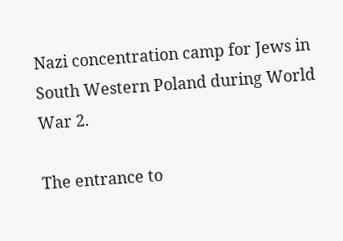Nazi concentration camp for Jews in South Western Poland during World War 2.

The entrance to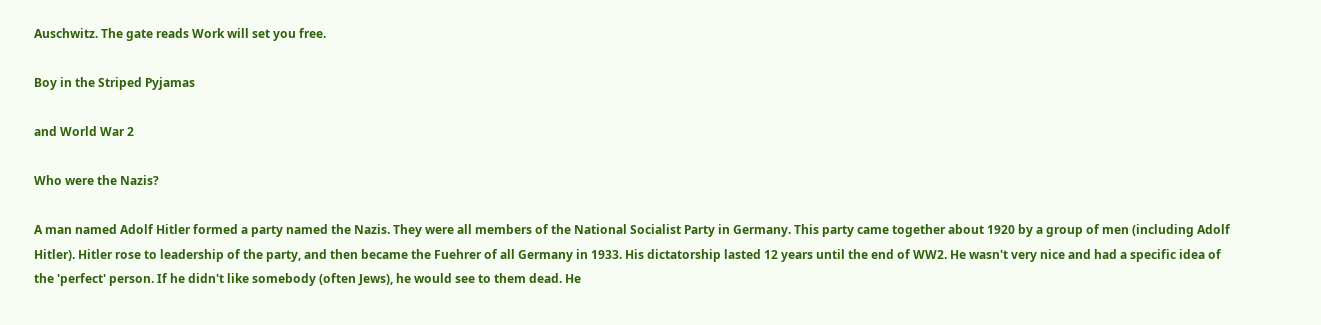Auschwitz. The gate reads Work will set you free.

Boy in the Striped Pyjamas

and World War 2

Who were the Nazis?

A man named Adolf Hitler formed a party named the Nazis. They were all members of the National Socialist Party in Germany. This party came together about 1920 by a group of men (including Adolf Hitler). Hitler rose to leadership of the party, and then became the Fuehrer of all Germany in 1933. His dictatorship lasted 12 years until the end of WW2. He wasn't very nice and had a specific idea of the 'perfect' person. If he didn't like somebody (often Jews), he would see to them dead. He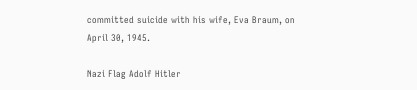committed suicide with his wife, Eva Braum, on April 30, 1945.

Nazi Flag Adolf Hitler